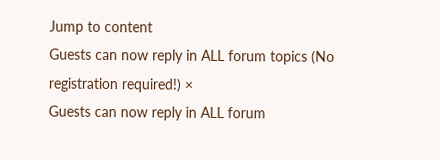Jump to content
Guests can now reply in ALL forum topics (No registration required!) ×
Guests can now reply in ALL forum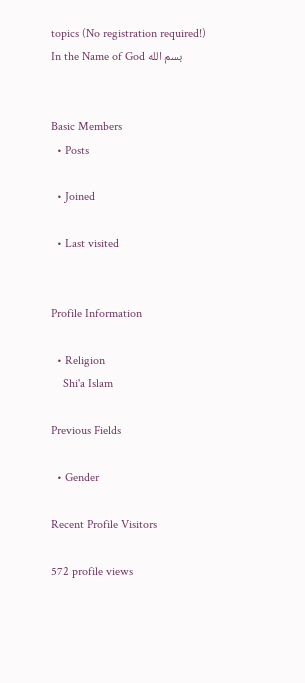topics (No registration required!)
In the Name of God بسم الله


Basic Members
  • Posts

  • Joined

  • Last visited


Profile Information

  • Religion
    Shi'a Islam

Previous Fields

  • Gender

Recent Profile Visitors

572 profile views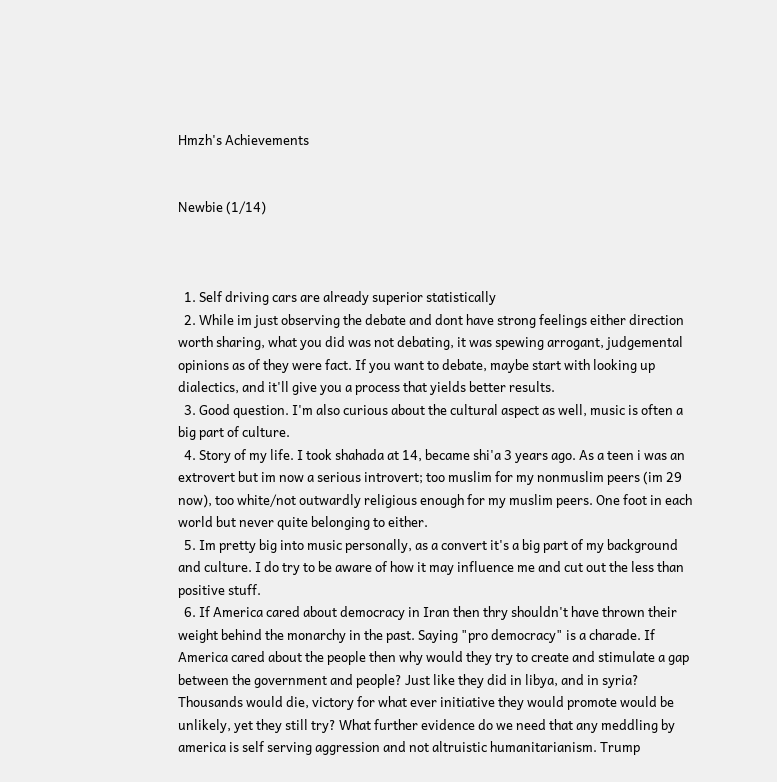Hmzh's Achievements


Newbie (1/14)



  1. Self driving cars are already superior statistically
  2. While im just observing the debate and dont have strong feelings either direction worth sharing, what you did was not debating, it was spewing arrogant, judgemental opinions as of they were fact. If you want to debate, maybe start with looking up dialectics, and it'll give you a process that yields better results.
  3. Good question. I'm also curious about the cultural aspect as well, music is often a big part of culture.
  4. Story of my life. I took shahada at 14, became shi'a 3 years ago. As a teen i was an extrovert but im now a serious introvert; too muslim for my nonmuslim peers (im 29 now), too white/not outwardly religious enough for my muslim peers. One foot in each world but never quite belonging to either.
  5. Im pretty big into music personally, as a convert it's a big part of my background and culture. I do try to be aware of how it may influence me and cut out the less than positive stuff.
  6. If America cared about democracy in Iran then thry shouldn't have thrown their weight behind the monarchy in the past. Saying "pro democracy" is a charade. If America cared about the people then why would they try to create and stimulate a gap between the government and people? Just like they did in libya, and in syria? Thousands would die, victory for what ever initiative they would promote would be unlikely, yet they still try? What further evidence do we need that any meddling by america is self serving aggression and not altruistic humanitarianism. Trump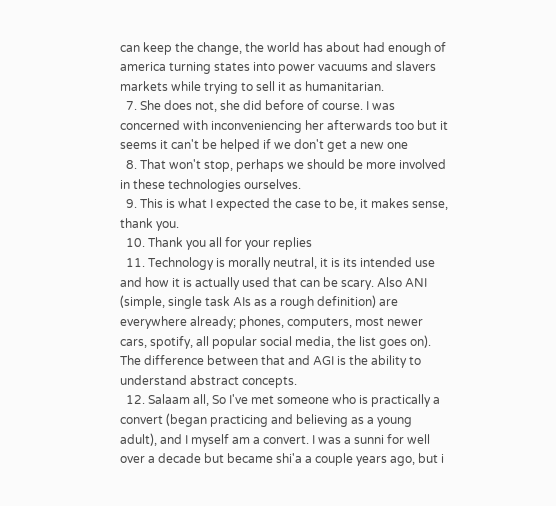can keep the change, the world has about had enough of america turning states into power vacuums and slavers markets while trying to sell it as humanitarian.
  7. She does not, she did before of course. I was concerned with inconveniencing her afterwards too but it seems it can't be helped if we don't get a new one
  8. That won't stop, perhaps we should be more involved in these technologies ourselves.
  9. This is what I expected the case to be, it makes sense, thank you.
  10. Thank you all for your replies
  11. Technology is morally neutral, it is its intended use and how it is actually used that can be scary. Also ANI (simple, single task AIs as a rough definition) are everywhere already; phones, computers, most newer cars, spotify, all popular social media, the list goes on). The difference between that and AGI is the ability to understand abstract concepts.
  12. Salaam all, So I've met someone who is practically a convert (began practicing and believing as a young adult), and I myself am a convert. I was a sunni for well over a decade but became shi'a a couple years ago, but i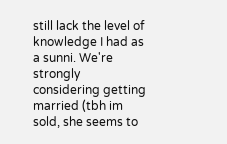still lack the level of knowledge I had as a sunni. We're strongly considering getting married (tbh im sold, she seems to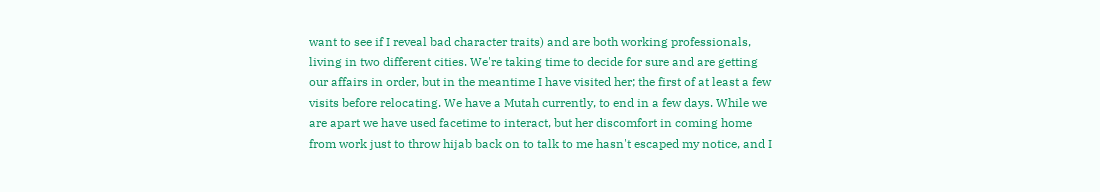want to see if I reveal bad character traits) and are both working professionals, living in two different cities. We're taking time to decide for sure and are getting our affairs in order, but in the meantime I have visited her; the first of at least a few visits before relocating. We have a Mutah currently, to end in a few days. While we are apart we have used facetime to interact, but her discomfort in coming home from work just to throw hijab back on to talk to me hasn't escaped my notice, and I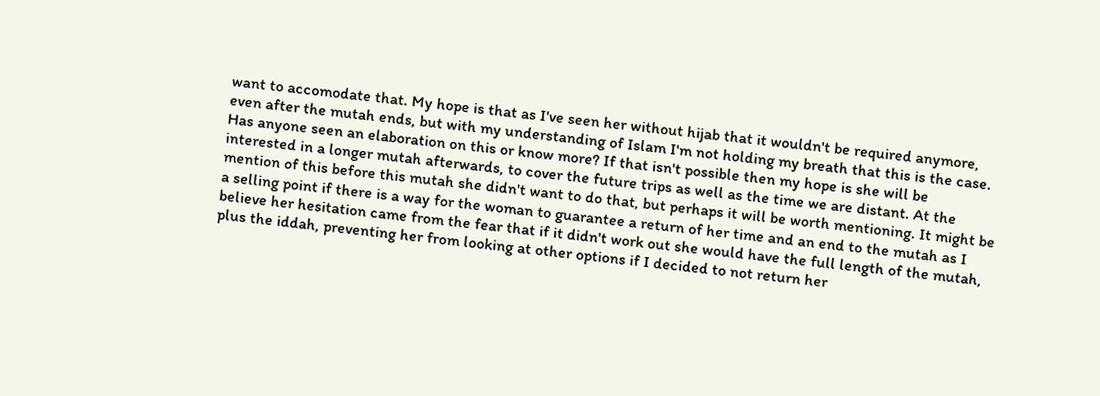want to accomodate that. My hope is that as I've seen her without hijab that it wouldn't be required anymore, even after the mutah ends, but with my understanding of Islam I'm not holding my breath that this is the case. Has anyone seen an elaboration on this or know more? If that isn't possible then my hope is she will be interested in a longer mutah afterwards, to cover the future trips as well as the time we are distant. At the mention of this before this mutah she didn't want to do that, but perhaps it will be worth mentioning. It might be a selling point if there is a way for the woman to guarantee a return of her time and an end to the mutah as I believe her hesitation came from the fear that if it didn't work out she would have the full length of the mutah, plus the iddah, preventing her from looking at other options if I decided to not return her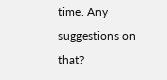time. Any suggestions on that?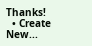Thanks!
  • Create New...